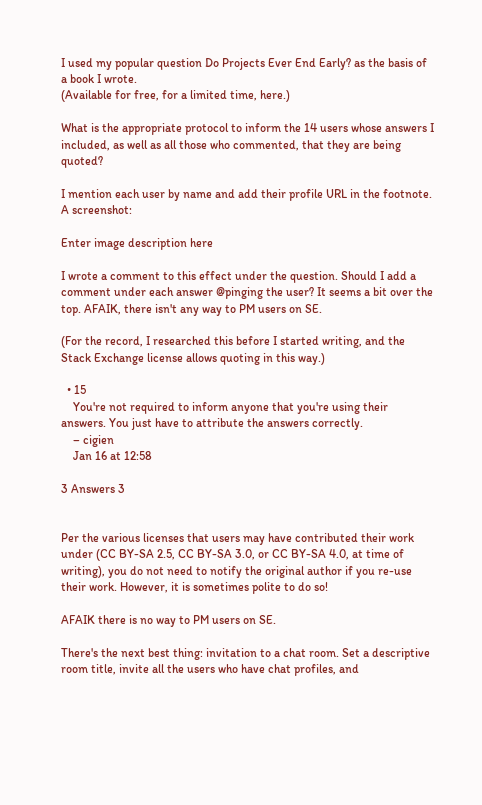I used my popular question Do Projects Ever End Early? as the basis of a book I wrote.
(Available for free, for a limited time, here.)

What is the appropriate protocol to inform the 14 users whose answers I included, as well as all those who commented, that they are being quoted?

I mention each user by name and add their profile URL in the footnote. A screenshot:

Enter image description here

I wrote a comment to this effect under the question. Should I add a comment under each answer @pinging the user? It seems a bit over the top. AFAIK, there isn't any way to PM users on SE.

(For the record, I researched this before I started writing, and the Stack Exchange license allows quoting in this way.)

  • 15
    You're not required to inform anyone that you're using their answers. You just have to attribute the answers correctly.
    – cigien
    Jan 16 at 12:58

3 Answers 3


Per the various licenses that users may have contributed their work under (CC BY-SA 2.5, CC BY-SA 3.0, or CC BY-SA 4.0, at time of writing), you do not need to notify the original author if you re-use their work. However, it is sometimes polite to do so!

AFAIK there is no way to PM users on SE.

There's the next best thing: invitation to a chat room. Set a descriptive room title, invite all the users who have chat profiles, and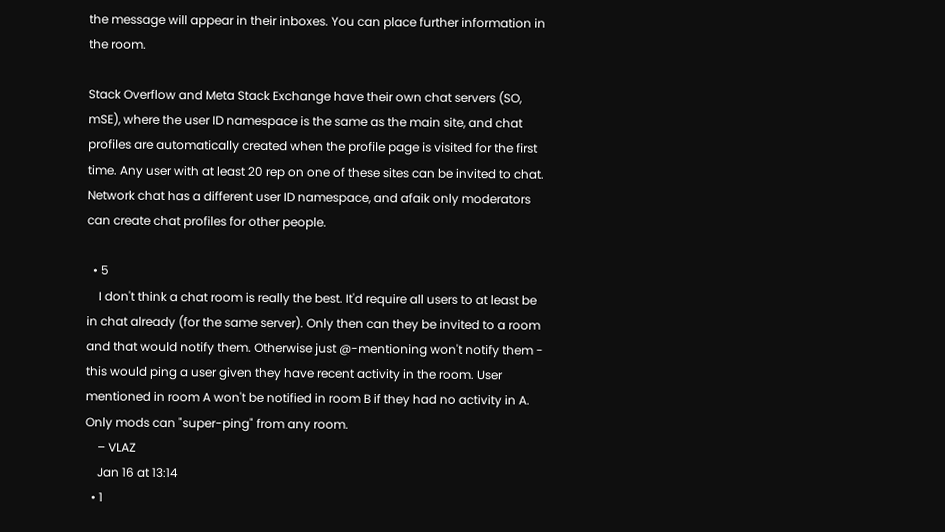the message will appear in their inboxes. You can place further information in the room.

Stack Overflow and Meta Stack Exchange have their own chat servers (SO, mSE), where the user ID namespace is the same as the main site, and chat profiles are automatically created when the profile page is visited for the first time. Any user with at least 20 rep on one of these sites can be invited to chat. Network chat has a different user ID namespace, and afaik only moderators can create chat profiles for other people.

  • 5
    I don't think a chat room is really the best. It'd require all users to at least be in chat already (for the same server). Only then can they be invited to a room and that would notify them. Otherwise just @-mentioning won't notify them - this would ping a user given they have recent activity in the room. User mentioned in room A won't be notified in room B if they had no activity in A. Only mods can "super-ping" from any room.
    – VLAZ
    Jan 16 at 13:14
  • 1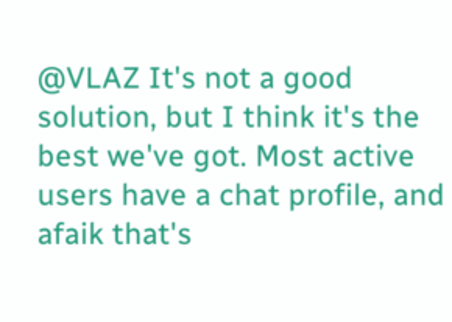@VLAZ It's not a good solution, but I think it's the best we've got. Most active users have a chat profile, and afaik that's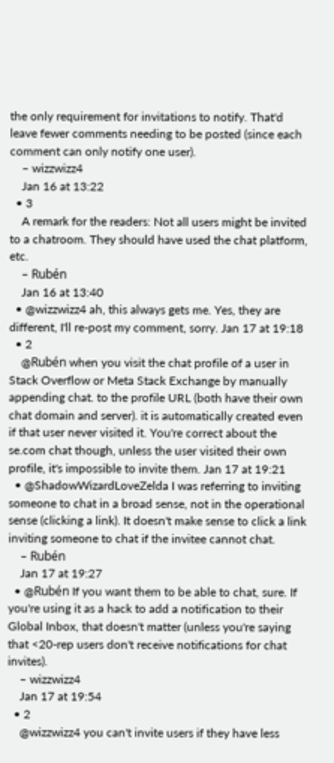the only requirement for invitations to notify. That'd leave fewer comments needing to be posted (since each comment can only notify one user).
    – wizzwizz4
    Jan 16 at 13:22
  • 3
    A remark for the readers: Not all users might be invited to a chatroom. They should have used the chat platform, etc.
    – Rubén
    Jan 16 at 13:40
  • @wizzwizz4 ah, this always gets me. Yes, they are different, I'll re-post my comment, sorry. Jan 17 at 19:18
  • 2
    @Rubén when you visit the chat profile of a user in Stack Overflow or Meta Stack Exchange by manually appending chat. to the profile URL (both have their own chat domain and server). it is automatically created even if that user never visited it. You're correct about the se.com chat though, unless the user visited their own profile, it's impossible to invite them. Jan 17 at 19:21
  • @ShadowWizardLoveZelda I was referring to inviting someone to chat in a broad sense, not in the operational sense (clicking a link). It doesn't make sense to click a link inviting someone to chat if the invitee cannot chat.
    – Rubén
    Jan 17 at 19:27
  • @Rubén If you want them to be able to chat, sure. If you're using it as a hack to add a notification to their Global Inbox, that doesn't matter (unless you're saying that <20-rep users don't receive notifications for chat invites).
    – wizzwizz4
    Jan 17 at 19:54
  • 2
    @wizzwizz4 you can't invite users if they have less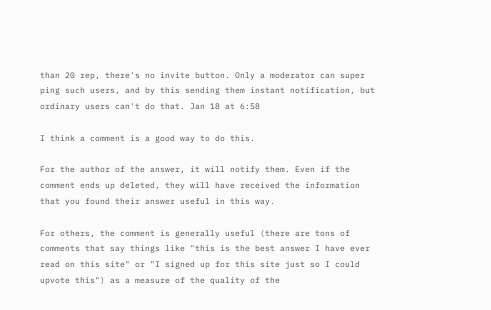than 20 rep, there's no invite button. Only a moderator can super ping such users, and by this sending them instant notification, but ordinary users can't do that. Jan 18 at 6:58

I think a comment is a good way to do this.

For the author of the answer, it will notify them. Even if the comment ends up deleted, they will have received the information that you found their answer useful in this way.

For others, the comment is generally useful (there are tons of comments that say things like "this is the best answer I have ever read on this site" or "I signed up for this site just so I could upvote this") as a measure of the quality of the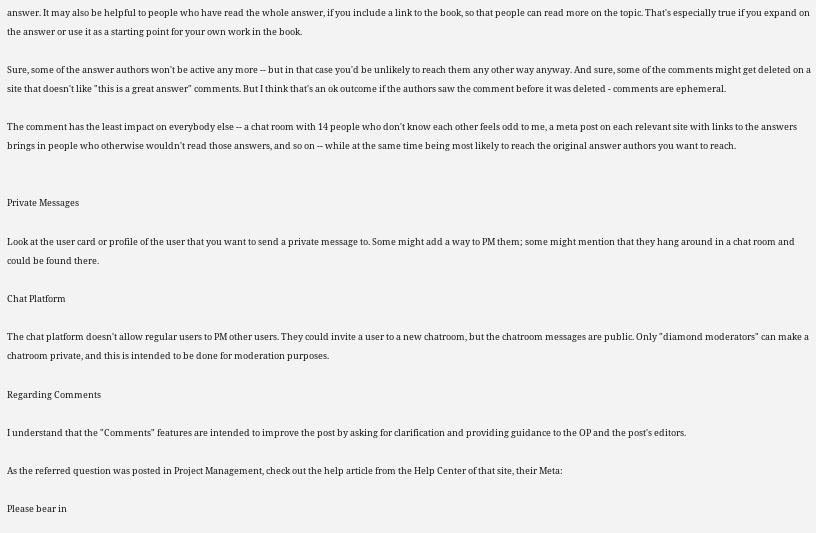answer. It may also be helpful to people who have read the whole answer, if you include a link to the book, so that people can read more on the topic. That's especially true if you expand on the answer or use it as a starting point for your own work in the book.

Sure, some of the answer authors won't be active any more -- but in that case you'd be unlikely to reach them any other way anyway. And sure, some of the comments might get deleted on a site that doesn't like "this is a great answer" comments. But I think that's an ok outcome if the authors saw the comment before it was deleted - comments are ephemeral.

The comment has the least impact on everybody else -- a chat room with 14 people who don't know each other feels odd to me, a meta post on each relevant site with links to the answers brings in people who otherwise wouldn't read those answers, and so on -- while at the same time being most likely to reach the original answer authors you want to reach.


Private Messages

Look at the user card or profile of the user that you want to send a private message to. Some might add a way to PM them; some might mention that they hang around in a chat room and could be found there.

Chat Platform

The chat platform doesn't allow regular users to PM other users. They could invite a user to a new chatroom, but the chatroom messages are public. Only "diamond moderators" can make a chatroom private, and this is intended to be done for moderation purposes.

Regarding Comments

I understand that the "Comments" features are intended to improve the post by asking for clarification and providing guidance to the OP and the post's editors.

As the referred question was posted in Project Management, check out the help article from the Help Center of that site, their Meta:

Please bear in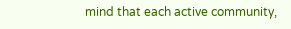mind that each active community,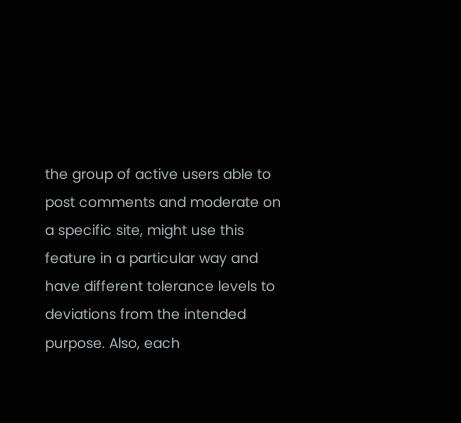the group of active users able to post comments and moderate on a specific site, might use this feature in a particular way and have different tolerance levels to deviations from the intended purpose. Also, each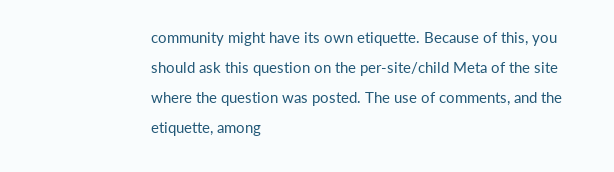community might have its own etiquette. Because of this, you should ask this question on the per-site/child Meta of the site where the question was posted. The use of comments, and the etiquette, among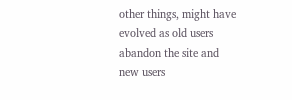other things, might have evolved as old users abandon the site and new users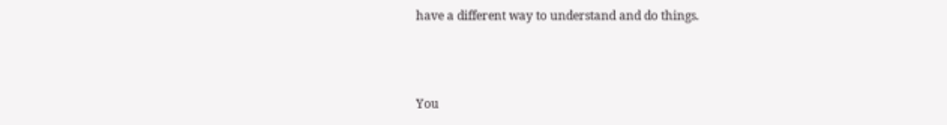have a different way to understand and do things.



You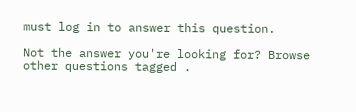must log in to answer this question.

Not the answer you're looking for? Browse other questions tagged .